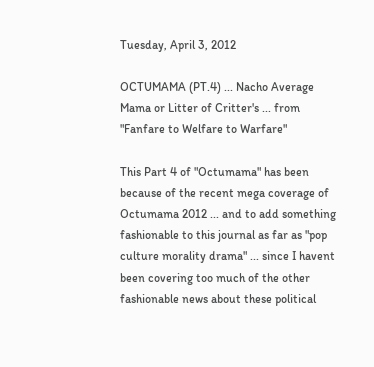Tuesday, April 3, 2012

OCTUMAMA (PT.4) ... Nacho Average Mama or Litter of Critter's ... from "Fanfare to Welfare to Warfare"

This Part 4 of "Octumama" has been because of the recent mega coverage of Octumama 2012 ... and to add something fashionable to this journal as far as "pop culture morality drama" ... since I havent been covering too much of the other fashionable news about these political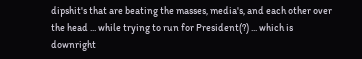dipshit's that are beating the masses, media's, and each other over the head ... while trying to run for President(?) ... which is downright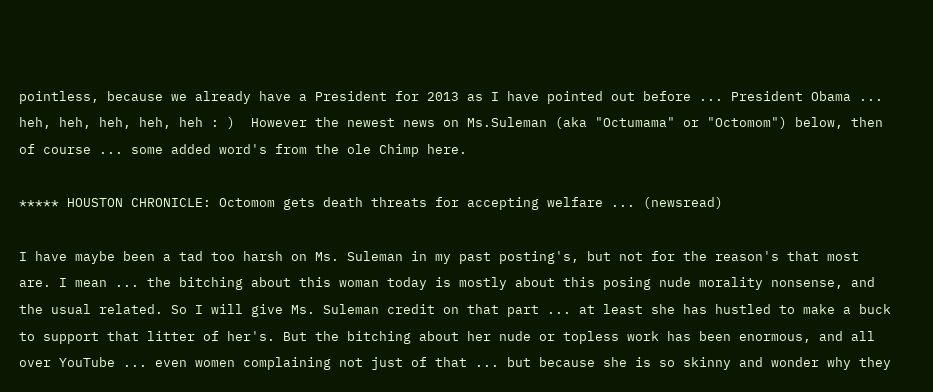pointless, because we already have a President for 2013 as I have pointed out before ... President Obama ... heh, heh, heh, heh, heh : )  However the newest news on Ms.Suleman (aka "Octumama" or "Octomom") below, then of course ... some added word's from the ole Chimp here.

***** HOUSTON CHRONICLE: Octomom gets death threats for accepting welfare ... (newsread)

I have maybe been a tad too harsh on Ms. Suleman in my past posting's, but not for the reason's that most are. I mean ... the bitching about this woman today is mostly about this posing nude morality nonsense, and the usual related. So I will give Ms. Suleman credit on that part ... at least she has hustled to make a buck to support that litter of her's. But the bitching about her nude or topless work has been enormous, and all over YouTube ... even women complaining not just of that ... but because she is so skinny and wonder why they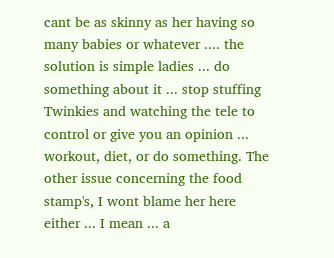cant be as skinny as her having so many babies or whatever .... the solution is simple ladies ... do something about it ... stop stuffing Twinkies and watching the tele to control or give you an opinion ... workout, diet, or do something. The other issue concerning the food stamp's, I wont blame her here either ... I mean ... a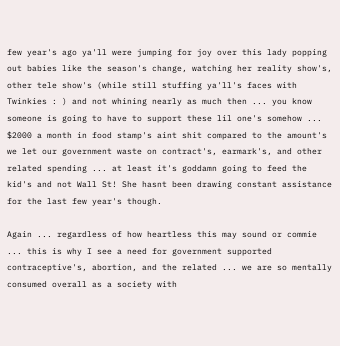few year's ago ya'll were jumping for joy over this lady popping out babies like the season's change, watching her reality show's, other tele show's (while still stuffing ya'll's faces with Twinkies : ) and not whining nearly as much then ... you know someone is going to have to support these lil one's somehow ... $2000 a month in food stamp's aint shit compared to the amount's we let our government waste on contract's, earmark's, and other related spending ... at least it's goddamn going to feed the kid's and not Wall St! She hasnt been drawing constant assistance for the last few year's though.

Again ... regardless of how heartless this may sound or commie ... this is why I see a need for government supported contraceptive's, abortion, and the related ... we are so mentally consumed overall as a society with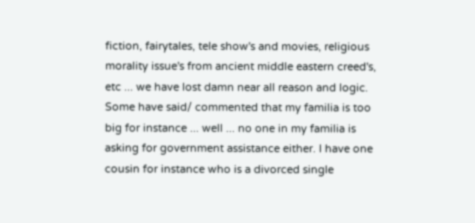fiction, fairytales, tele show's and movies, religious morality issue's from ancient middle eastern creed's, etc ... we have lost damn near all reason and logic. Some have said/ commented that my familia is too big for instance ... well ... no one in my familia is asking for government assistance either. I have one cousin for instance who is a divorced single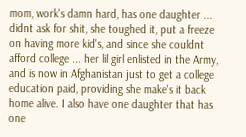mom, work's damn hard, has one daughter ... didnt ask for shit, she toughed it, put a freeze on having more kid's, and since she couldnt afford college ... her lil girl enlisted in the Army, and is now in Afghanistan just to get a college education paid, providing she make's it back home alive. I also have one daughter that has one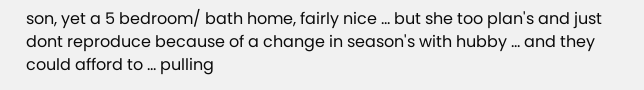son, yet a 5 bedroom/ bath home, fairly nice ... but she too plan's and just dont reproduce because of a change in season's with hubby ... and they could afford to ... pulling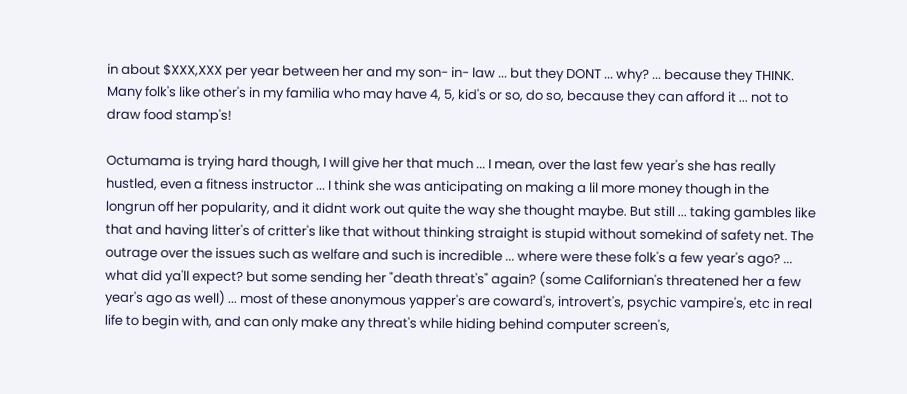in about $XXX,XXX per year between her and my son- in- law ... but they DONT ... why? ... because they THINK. Many folk's like other's in my familia who may have 4, 5, kid's or so, do so, because they can afford it ... not to draw food stamp's!

Octumama is trying hard though, I will give her that much ... I mean, over the last few year's she has really hustled, even a fitness instructor ... I think she was anticipating on making a lil more money though in the longrun off her popularity, and it didnt work out quite the way she thought maybe. But still ... taking gambles like that and having litter's of critter's like that without thinking straight is stupid without somekind of safety net. The outrage over the issues such as welfare and such is incredible ... where were these folk's a few year's ago? ... what did ya'll expect? but some sending her "death threat's" again? (some Californian's threatened her a few year's ago as well) ... most of these anonymous yapper's are coward's, introvert's, psychic vampire's, etc in real life to begin with, and can only make any threat's while hiding behind computer screen's,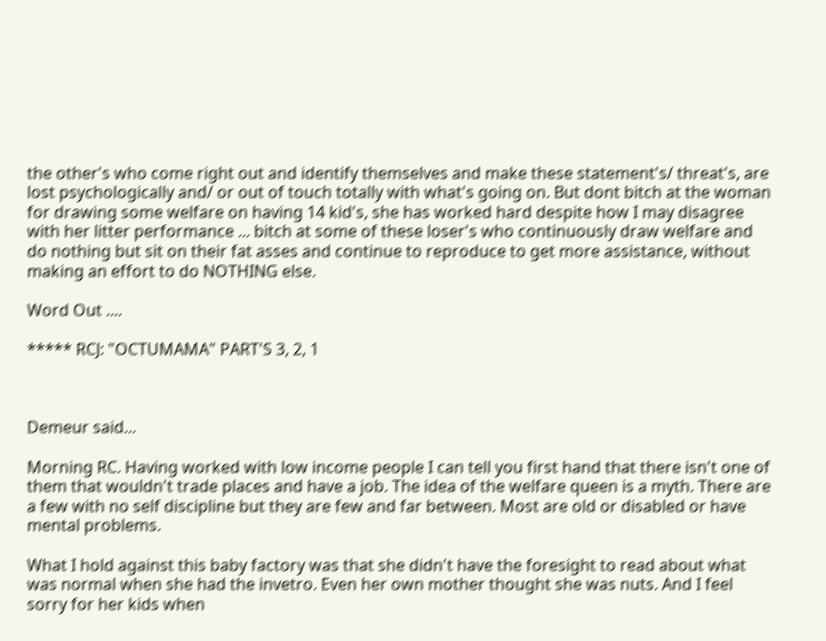the other's who come right out and identify themselves and make these statement's/ threat's, are lost psychologically and/ or out of touch totally with what's going on. But dont bitch at the woman for drawing some welfare on having 14 kid's, she has worked hard despite how I may disagree with her litter performance ... bitch at some of these loser's who continuously draw welfare and do nothing but sit on their fat asses and continue to reproduce to get more assistance, without making an effort to do NOTHING else.

Word Out ....

***** RCJ: "OCTUMAMA" PART'S 3, 2, 1



Demeur said...

Morning RC. Having worked with low income people I can tell you first hand that there isn't one of them that wouldn't trade places and have a job. The idea of the welfare queen is a myth. There are a few with no self discipline but they are few and far between. Most are old or disabled or have mental problems.

What I hold against this baby factory was that she didn't have the foresight to read about what was normal when she had the invetro. Even her own mother thought she was nuts. And I feel sorry for her kids when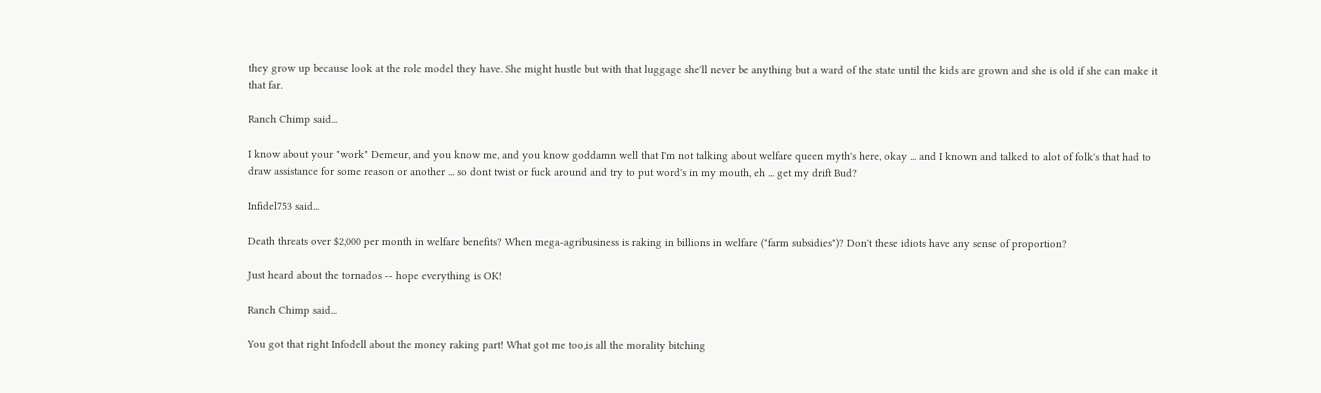they grow up because look at the role model they have. She might hustle but with that luggage she'll never be anything but a ward of the state until the kids are grown and she is old if she can make it that far.

Ranch Chimp said...

I know about your "work" Demeur, and you know me, and you know goddamn well that I'm not talking about welfare queen myth's here, okay ... and I known and talked to alot of folk's that had to draw assistance for some reason or another ... so dont twist or fuck around and try to put word's in my mouth, eh ... get my drift Bud?

Infidel753 said...

Death threats over $2,000 per month in welfare benefits? When mega-agribusiness is raking in billions in welfare ("farm subsidies")? Don't these idiots have any sense of proportion?

Just heard about the tornados -- hope everything is OK!

Ranch Chimp said...

You got that right Infodell about the money raking part! What got me too,is all the morality bitching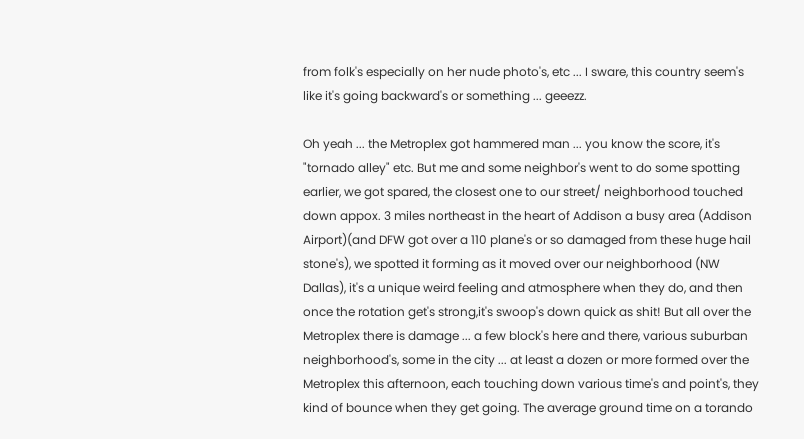from folk's especially on her nude photo's, etc ... I sware, this country seem's like it's going backward's or something ... geeezz.

Oh yeah ... the Metroplex got hammered man ... you know the score, it's "tornado alley" etc. But me and some neighbor's went to do some spotting earlier, we got spared, the closest one to our street/ neighborhood touched down appox. 3 miles northeast in the heart of Addison a busy area (Addison Airport)(and DFW got over a 110 plane's or so damaged from these huge hail stone's), we spotted it forming as it moved over our neighborhood (NW Dallas), it's a unique weird feeling and atmosphere when they do, and then once the rotation get's strong,it's swoop's down quick as shit! But all over the Metroplex there is damage ... a few block's here and there, various suburban neighborhood's, some in the city ... at least a dozen or more formed over the Metroplex this afternoon, each touching down various time's and point's, they kind of bounce when they get going. The average ground time on a torando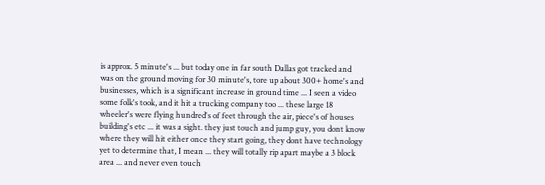is approx. 5 minute's ... but today one in far south Dallas got tracked and was on the ground moving for 30 minute's, tore up about 300+ home's and businesses, which is a significant increase in ground time ... I seen a video some folk's took, and it hit a trucking company too ... these large 18 wheeler's were flying hundred's of feet through the air, piece's of houses building's etc ... it was a sight. they just touch and jump guy, you dont know where they will hit either once they start going, they dont have technology yet to determine that, I mean ... they will totally rip apart maybe a 3 block area ... and never even touch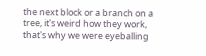the next block or a branch on a tree, it's weird how they work, that's why we were eyeballing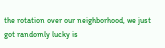the rotation over our neighborhood, we just got randomly lucky is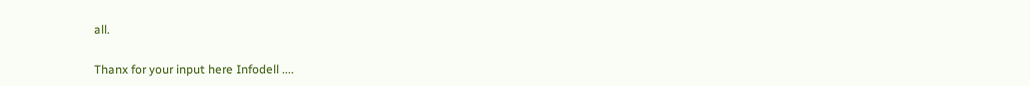all.

Thanx for your input here Infodell ....